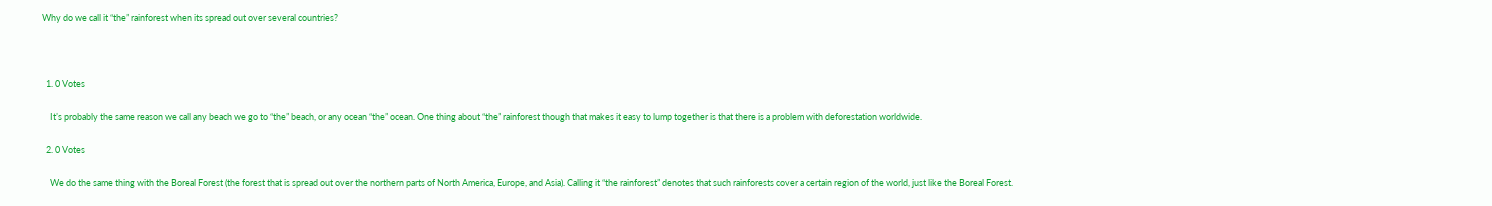Why do we call it “the” rainforest when its spread out over several countries?



  1. 0 Votes

    It’s probably the same reason we call any beach we go to “the” beach, or any ocean “the” ocean. One thing about “the” rainforest though that makes it easy to lump together is that there is a problem with deforestation worldwide.

  2. 0 Votes

    We do the same thing with the Boreal Forest (the forest that is spread out over the northern parts of North America, Europe, and Asia). Calling it “the rainforest” denotes that such rainforests cover a certain region of the world, just like the Boreal Forest.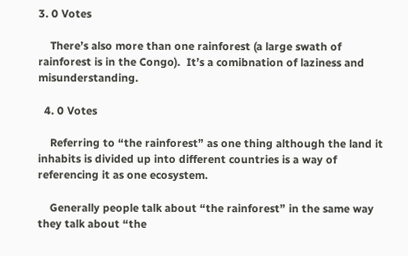3. 0 Votes

    There’s also more than one rainforest (a large swath of rainforest is in the Congo).  It’s a comibnation of laziness and misunderstanding.

  4. 0 Votes

    Referring to “the rainforest” as one thing although the land it inhabits is divided up into different countries is a way of referencing it as one ecosystem.

    Generally people talk about “the rainforest” in the same way they talk about “the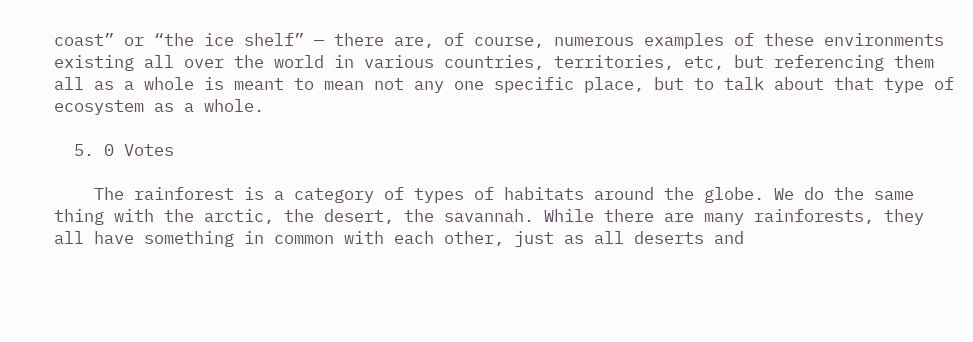coast” or “the ice shelf” — there are, of course, numerous examples of these environments existing all over the world in various countries, territories, etc, but referencing them all as a whole is meant to mean not any one specific place, but to talk about that type of ecosystem as a whole.

  5. 0 Votes

    The rainforest is a category of types of habitats around the globe. We do the same thing with the arctic, the desert, the savannah. While there are many rainforests, they all have something in common with each other, just as all deserts and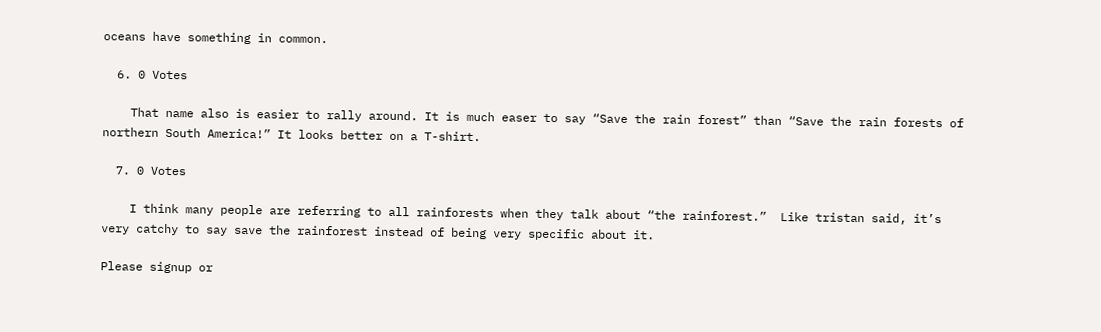oceans have something in common.

  6. 0 Votes

    That name also is easier to rally around. It is much easer to say “Save the rain forest” than “Save the rain forests of northern South America!” It looks better on a T-shirt.

  7. 0 Votes

    I think many people are referring to all rainforests when they talk about “the rainforest.”  Like tristan said, it’s very catchy to say save the rainforest instead of being very specific about it.

Please signup or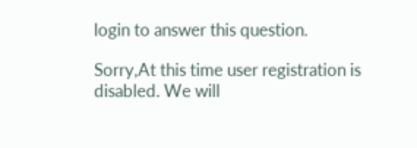login to answer this question.

Sorry,At this time user registration is disabled. We will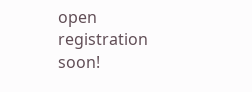open registration soon!